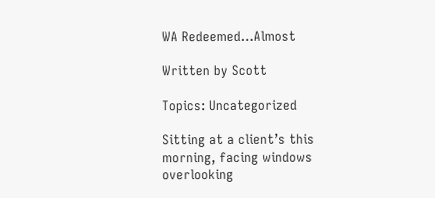WA Redeemed…Almost

Written by Scott

Topics: Uncategorized

Sitting at a client’s this morning, facing windows overlooking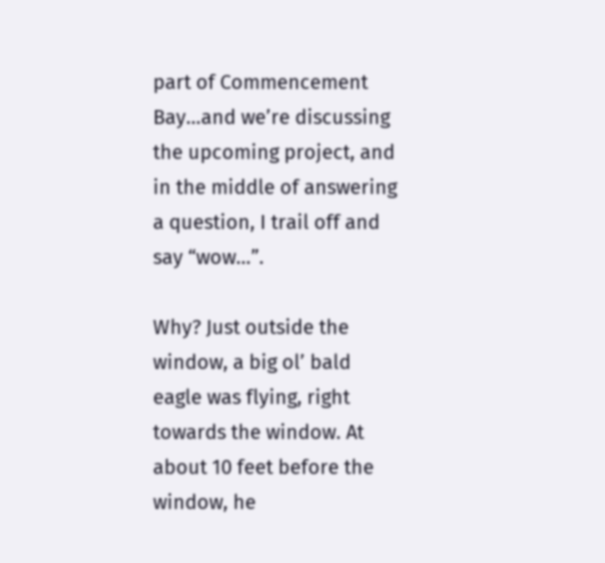part of Commencement Bay…and we’re discussing the upcoming project, and in the middle of answering a question, I trail off and say “wow…”.

Why? Just outside the window, a big ol’ bald eagle was flying, right towards the window. At about 10 feet before the window, he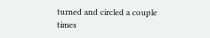turned and circled a couple times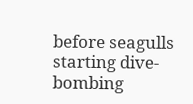before seagulls starting dive-bombing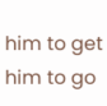him to get him to go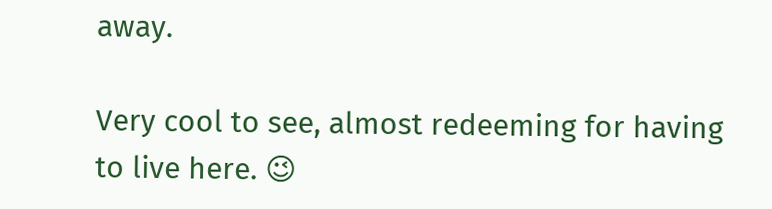away.

Very cool to see, almost redeeming for having to live here. 😉